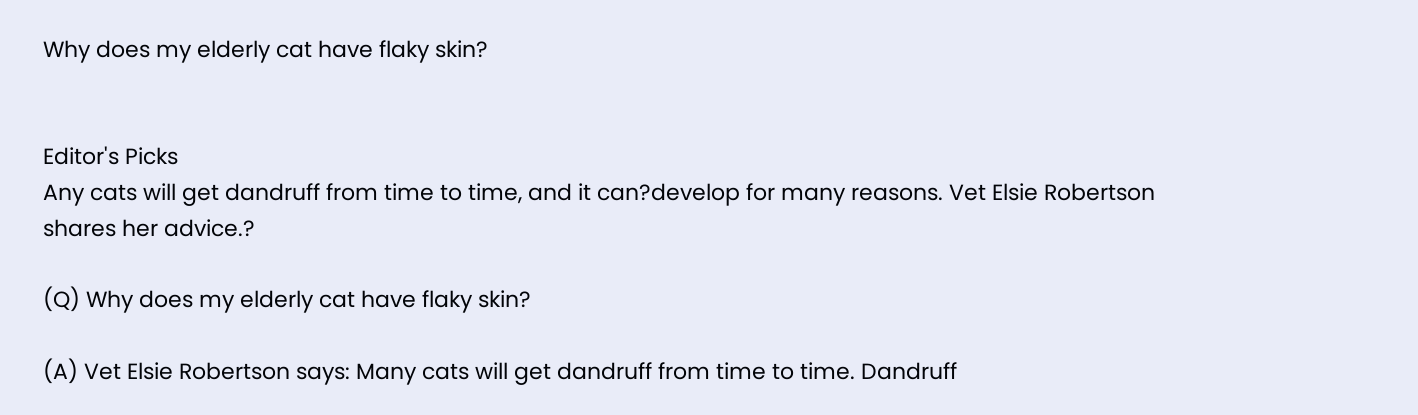Why does my elderly cat have flaky skin?


Editor's Picks
Any cats will get dandruff from time to time, and it can?develop for many reasons. Vet Elsie Robertson shares her advice.?

(Q) Why does my elderly cat have flaky skin?

(A) Vet Elsie Robertson says: Many cats will get dandruff from time to time. Dandruff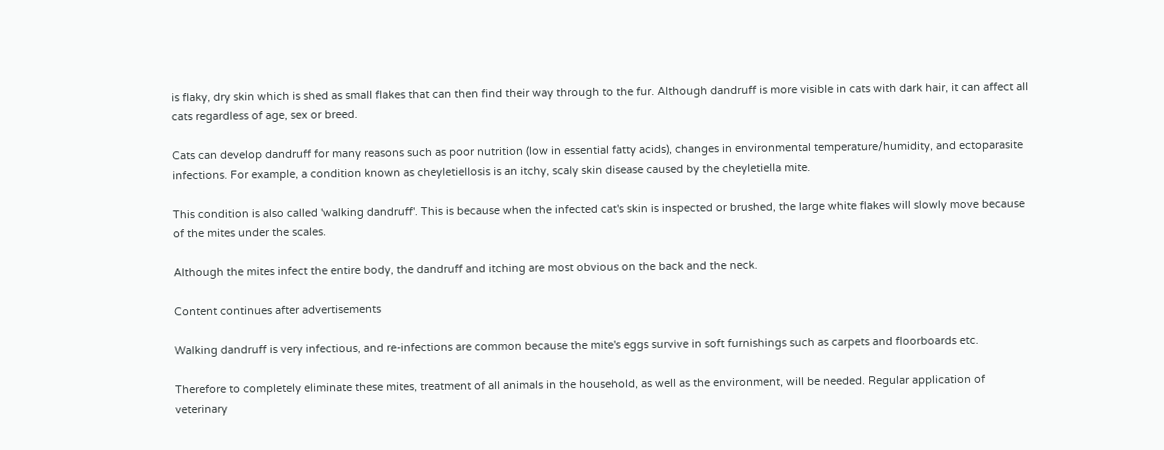is flaky, dry skin which is shed as small flakes that can then find their way through to the fur. Although dandruff is more visible in cats with dark hair, it can affect all cats regardless of age, sex or breed.

Cats can develop dandruff for many reasons such as poor nutrition (low in essential fatty acids), changes in environmental temperature/humidity, and ectoparasite infections. For example, a condition known as cheyletiellosis is an itchy, scaly skin disease caused by the cheyletiella mite.

This condition is also called 'walking dandruff'. This is because when the infected cat's skin is inspected or brushed, the large white flakes will slowly move because of the mites under the scales.

Although the mites infect the entire body, the dandruff and itching are most obvious on the back and the neck.

Content continues after advertisements

Walking dandruff is very infectious, and re-infections are common because the mite's eggs survive in soft furnishings such as carpets and floorboards etc.

Therefore to completely eliminate these mites, treatment of all animals in the household, as well as the environment, will be needed. Regular application of veterinary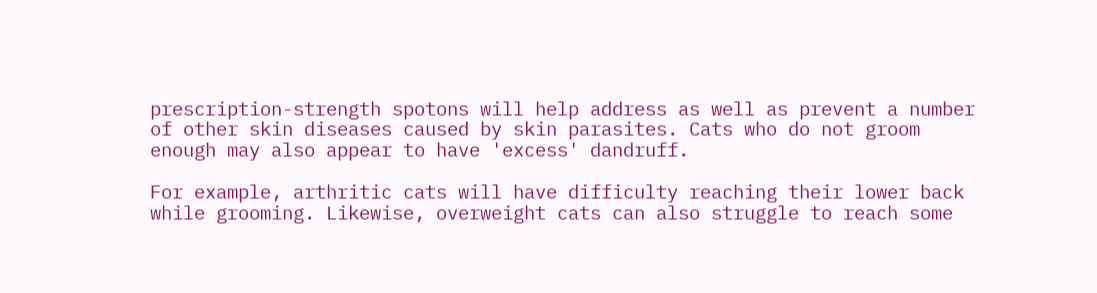prescription-strength spotons will help address as well as prevent a number of other skin diseases caused by skin parasites. Cats who do not groom enough may also appear to have 'excess' dandruff.

For example, arthritic cats will have difficulty reaching their lower back while grooming. Likewise, overweight cats can also struggle to reach some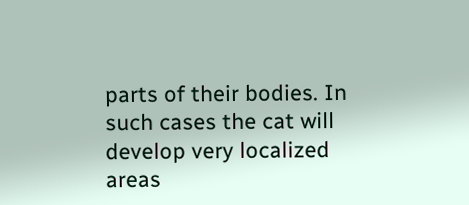parts of their bodies. In such cases the cat will develop very localized areas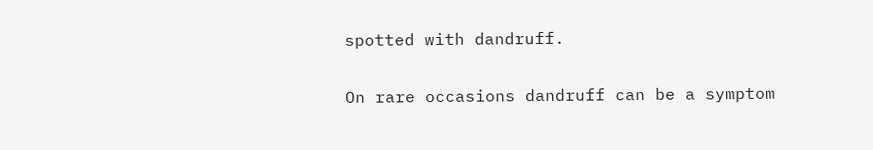spotted with dandruff.

On rare occasions dandruff can be a symptom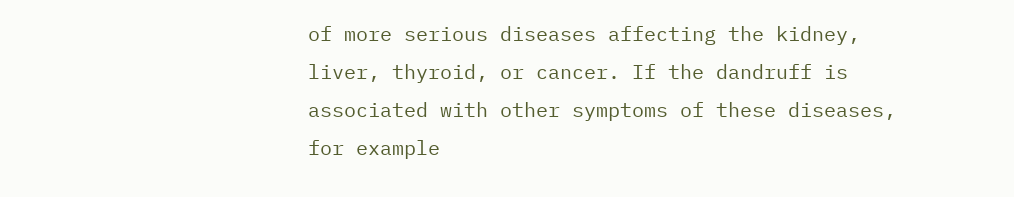of more serious diseases affecting the kidney, liver, thyroid, or cancer. If the dandruff is associated with other symptoms of these diseases, for example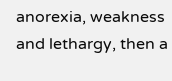anorexia, weakness and lethargy, then a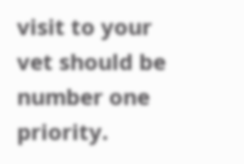visit to your vet should be number one priority.